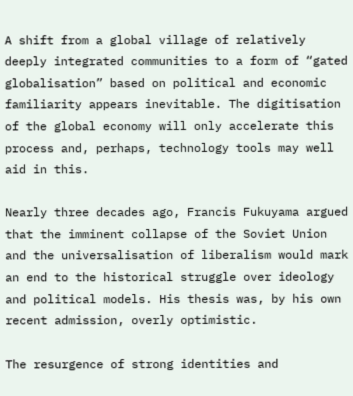A shift from a global village of relatively deeply integrated communities to a form of “gated globalisation” based on political and economic familiarity appears inevitable. The digitisation of the global economy will only accelerate this process and, perhaps, technology tools may well aid in this.

Nearly three decades ago, Francis Fukuyama argued that the imminent collapse of the Soviet Union and the universalisation of liberalism would mark an end to the historical struggle over ideology and political models. His thesis was, by his own recent admission, overly optimistic.

The resurgence of strong identities and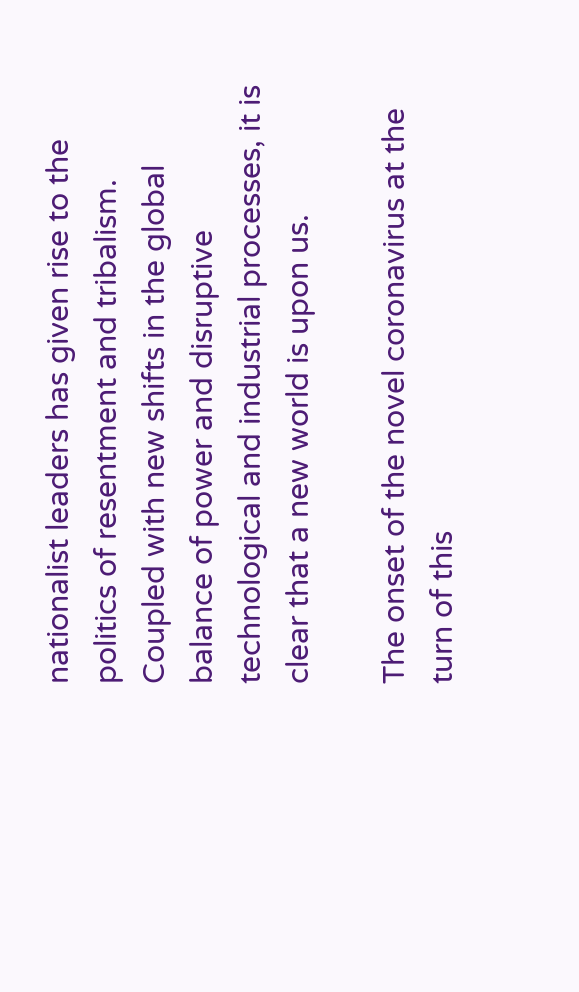nationalist leaders has given rise to the politics of resentment and tribalism. Coupled with new shifts in the global balance of power and disruptive technological and industrial processes, it is clear that a new world is upon us.

The onset of the novel coronavirus at the turn of this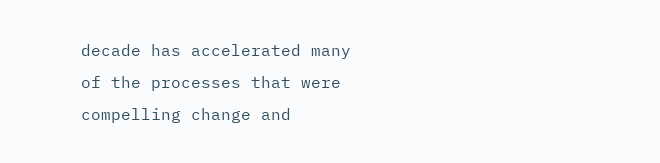decade has accelerated many of the processes that were compelling change and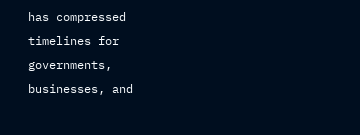has compressed timelines for governments, businesses, and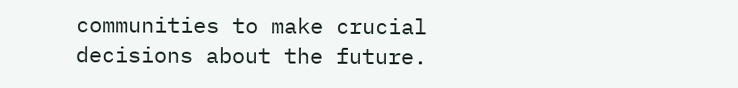communities to make crucial decisions about the future.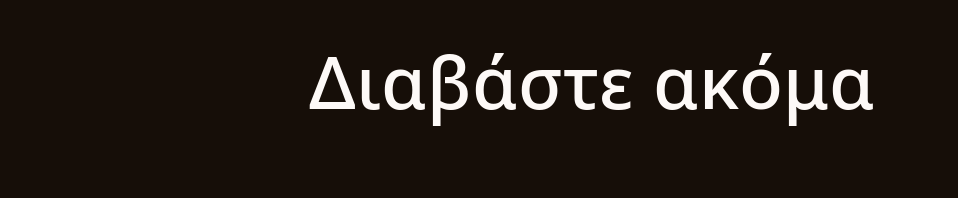Διαβάστε ακόμα